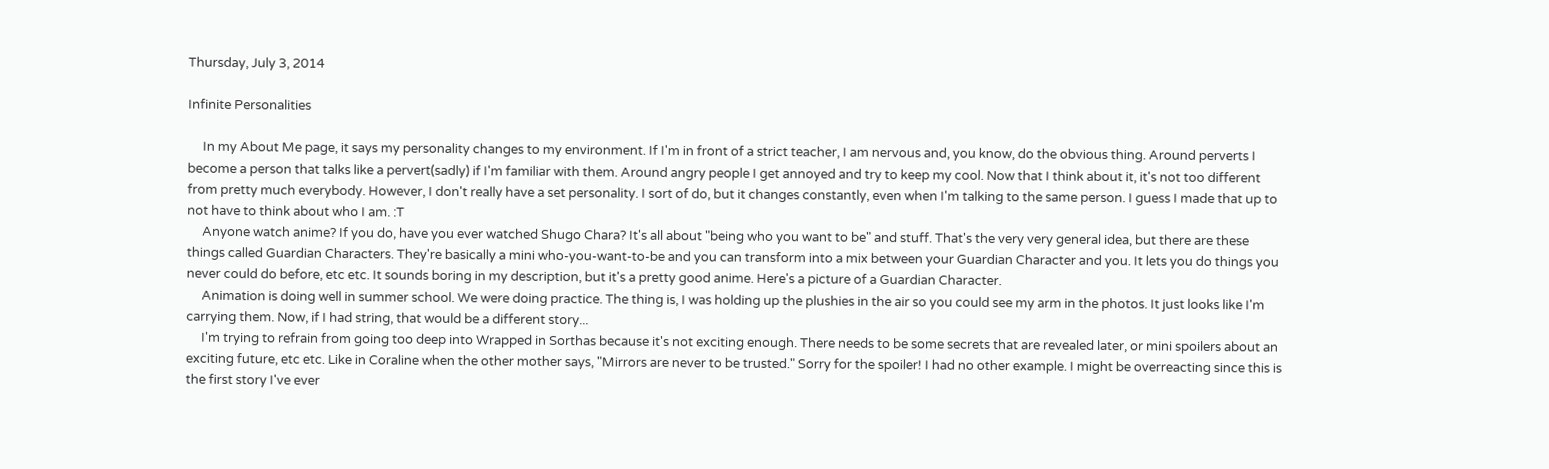Thursday, July 3, 2014

Infinite Personalities

     In my About Me page, it says my personality changes to my environment. If I'm in front of a strict teacher, I am nervous and, you know, do the obvious thing. Around perverts I become a person that talks like a pervert(sadly) if I'm familiar with them. Around angry people I get annoyed and try to keep my cool. Now that I think about it, it's not too different from pretty much everybody. However, I don't really have a set personality. I sort of do, but it changes constantly, even when I'm talking to the same person. I guess I made that up to not have to think about who I am. :T
     Anyone watch anime? If you do, have you ever watched Shugo Chara? It's all about "being who you want to be" and stuff. That's the very very general idea, but there are these things called Guardian Characters. They're basically a mini who-you-want-to-be and you can transform into a mix between your Guardian Character and you. It lets you do things you never could do before, etc etc. It sounds boring in my description, but it's a pretty good anime. Here's a picture of a Guardian Character.
     Animation is doing well in summer school. We were doing practice. The thing is, I was holding up the plushies in the air so you could see my arm in the photos. It just looks like I'm carrying them. Now, if I had string, that would be a different story...
     I'm trying to refrain from going too deep into Wrapped in Sorthas because it's not exciting enough. There needs to be some secrets that are revealed later, or mini spoilers about an exciting future, etc etc. Like in Coraline when the other mother says, "Mirrors are never to be trusted." Sorry for the spoiler! I had no other example. I might be overreacting since this is the first story I've ever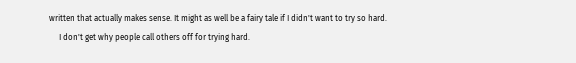written that actually makes sense. It might as well be a fairy tale if I didn't want to try so hard.
     I don't get why people call others off for trying hard.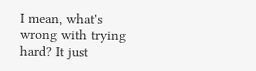I mean, what's wrong with trying hard? It just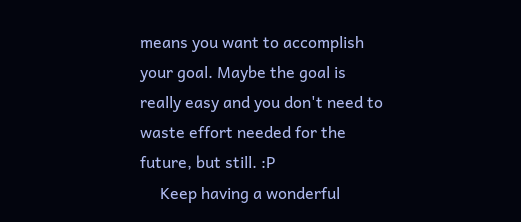means you want to accomplish your goal. Maybe the goal is really easy and you don't need to waste effort needed for the future, but still. :P
     Keep having a wonderful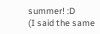summer! :D
(I said the same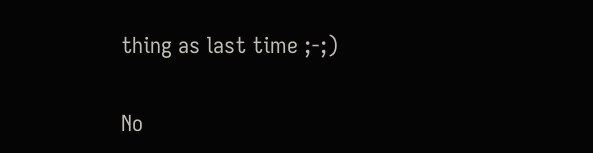thing as last time ;-;)

No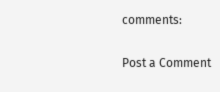comments:

Post a Comment